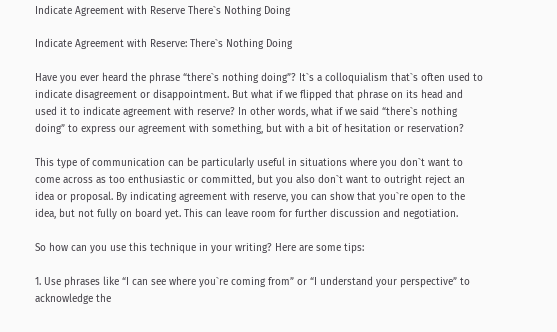Indicate Agreement with Reserve There`s Nothing Doing

Indicate Agreement with Reserve: There`s Nothing Doing

Have you ever heard the phrase “there`s nothing doing”? It`s a colloquialism that`s often used to indicate disagreement or disappointment. But what if we flipped that phrase on its head and used it to indicate agreement with reserve? In other words, what if we said “there`s nothing doing” to express our agreement with something, but with a bit of hesitation or reservation?

This type of communication can be particularly useful in situations where you don`t want to come across as too enthusiastic or committed, but you also don`t want to outright reject an idea or proposal. By indicating agreement with reserve, you can show that you`re open to the idea, but not fully on board yet. This can leave room for further discussion and negotiation.

So how can you use this technique in your writing? Here are some tips:

1. Use phrases like “I can see where you`re coming from” or “I understand your perspective” to acknowledge the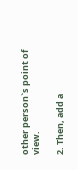other person`s point of view.

2. Then, add a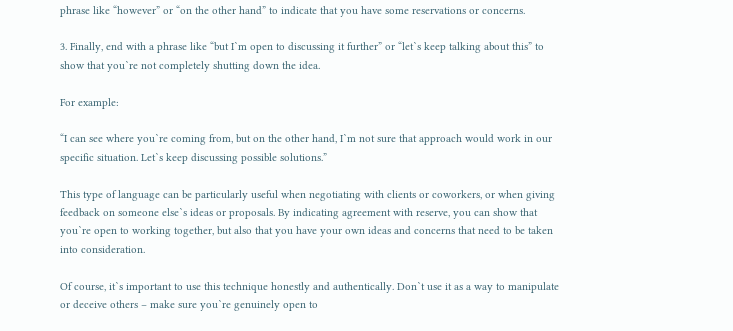phrase like “however” or “on the other hand” to indicate that you have some reservations or concerns.

3. Finally, end with a phrase like “but I`m open to discussing it further” or “let`s keep talking about this” to show that you`re not completely shutting down the idea.

For example:

“I can see where you`re coming from, but on the other hand, I`m not sure that approach would work in our specific situation. Let`s keep discussing possible solutions.”

This type of language can be particularly useful when negotiating with clients or coworkers, or when giving feedback on someone else`s ideas or proposals. By indicating agreement with reserve, you can show that you`re open to working together, but also that you have your own ideas and concerns that need to be taken into consideration.

Of course, it`s important to use this technique honestly and authentically. Don`t use it as a way to manipulate or deceive others – make sure you`re genuinely open to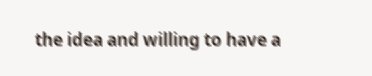the idea and willing to have a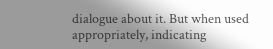dialogue about it. But when used appropriately, indicating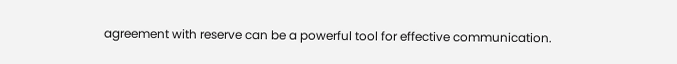agreement with reserve can be a powerful tool for effective communication.